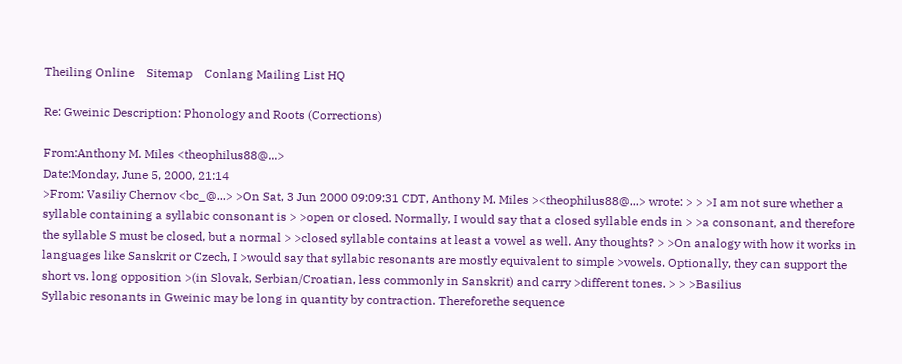Theiling Online    Sitemap    Conlang Mailing List HQ

Re: Gweinic Description: Phonology and Roots (Corrections)

From:Anthony M. Miles <theophilus88@...>
Date:Monday, June 5, 2000, 21:14
>From: Vasiliy Chernov <bc_@...> >On Sat, 3 Jun 2000 09:09:31 CDT, Anthony M. Miles ><theophilus88@...> wrote: > > >I am not sure whether a syllable containing a syllabic consonant is > >open or closed. Normally, I would say that a closed syllable ends in > >a consonant, and therefore the syllable S must be closed, but a normal > >closed syllable contains at least a vowel as well. Any thoughts? > >On analogy with how it works in languages like Sanskrit or Czech, I >would say that syllabic resonants are mostly equivalent to simple >vowels. Optionally, they can support the short vs. long opposition >(in Slovak, Serbian/Croatian, less commonly in Sanskrit) and carry >different tones. > > >Basilius
Syllabic resonants in Gweinic may be long in quantity by contraction. Thereforethe sequence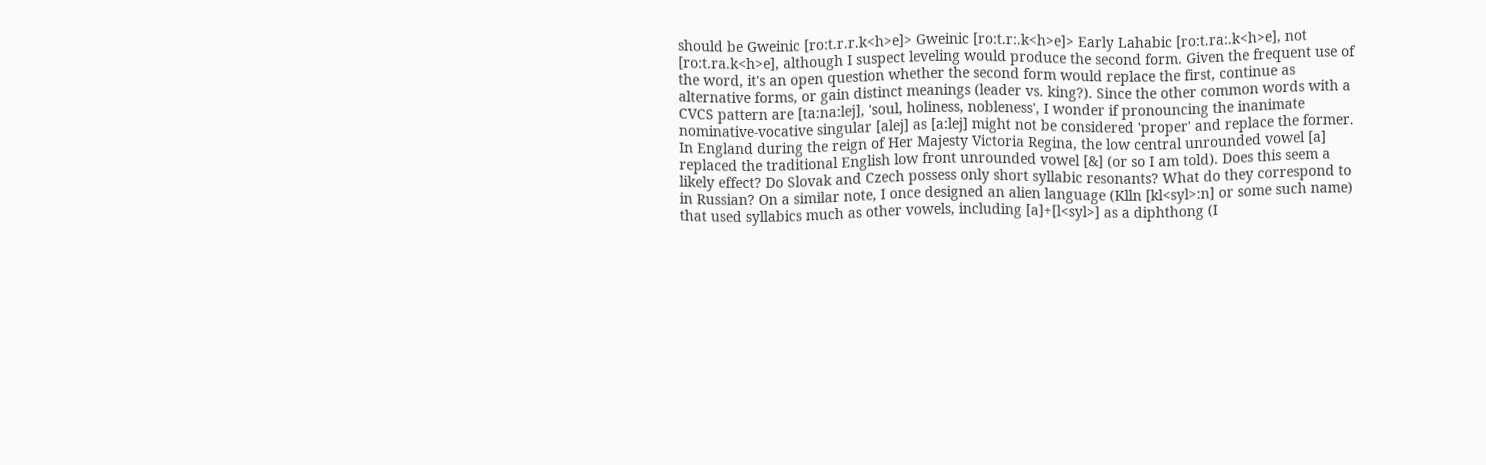should be Gweinic [ro:t.r.r.k<h>e]> Gweinic [ro:t.r:.k<h>e]> Early Lahabic [ro:t.ra:.k<h>e], not [ro:t.ra.k<h>e], although I suspect leveling would produce the second form. Given the frequent use of the word, it's an open question whether the second form would replace the first, continue as alternative forms, or gain distinct meanings (leader vs. king?). Since the other common words with a CVCS pattern are [ta:na:lej], 'soul, holiness, nobleness', I wonder if pronouncing the inanimate nominative-vocative singular [alej] as [a:lej] might not be considered 'proper' and replace the former. In England during the reign of Her Majesty Victoria Regina, the low central unrounded vowel [a] replaced the traditional English low front unrounded vowel [&] (or so I am told). Does this seem a likely effect? Do Slovak and Czech possess only short syllabic resonants? What do they correspond to in Russian? On a similar note, I once designed an alien language (Klln [kl<syl>:n] or some such name) that used syllabics much as other vowels, including [a]+[l<syl>] as a diphthong (I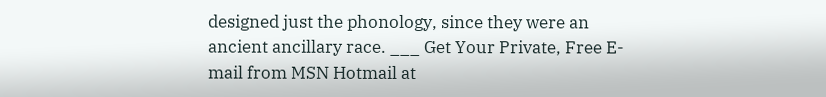designed just the phonology, since they were an ancient ancillary race. ___ Get Your Private, Free E-mail from MSN Hotmail at